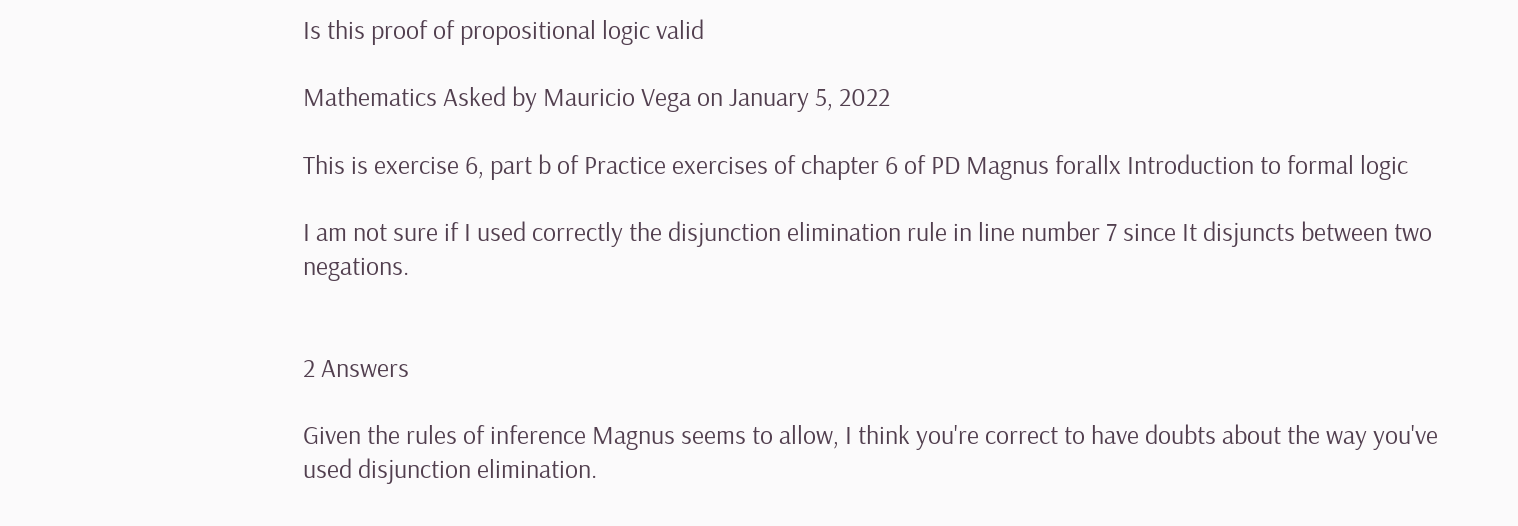Is this proof of propositional logic valid

Mathematics Asked by Mauricio Vega on January 5, 2022

This is exercise 6, part b of Practice exercises of chapter 6 of PD Magnus forallx Introduction to formal logic

I am not sure if I used correctly the disjunction elimination rule in line number 7 since It disjuncts between two negations.


2 Answers

Given the rules of inference Magnus seems to allow, I think you're correct to have doubts about the way you've used disjunction elimination.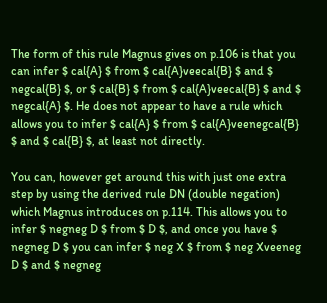The form of this rule Magnus gives on p.106 is that you can infer $ cal{A} $ from $ cal{A}veecal{B} $ and $ negcal{B} $, or $ cal{B} $ from $ cal{A}veecal{B} $ and $ negcal{A} $. He does not appear to have a rule which allows you to infer $ cal{A} $ from $ cal{A}veenegcal{B} $ and $ cal{B} $, at least not directly.

You can, however get around this with just one extra step by using the derived rule DN (double negation) which Magnus introduces on p.114. This allows you to infer $ negneg D $ from $ D $, and once you have $ negneg D $ you can infer $ neg X $ from $ neg Xveeneg D $ and $ negneg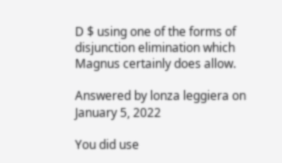D $ using one of the forms of disjunction elimination which Magnus certainly does allow.

Answered by lonza leggiera on January 5, 2022

You did use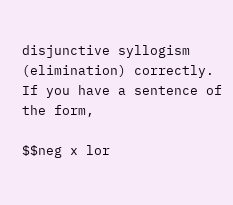disjunctive syllogism (elimination) correctly. If you have a sentence of the form,

$$neg x lor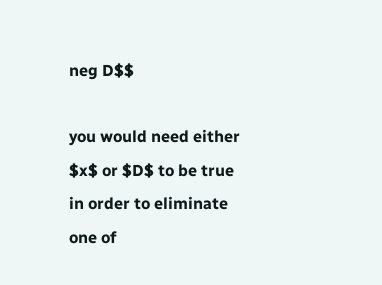neg D$$

you would need either $x$ or $D$ to be true in order to eliminate one of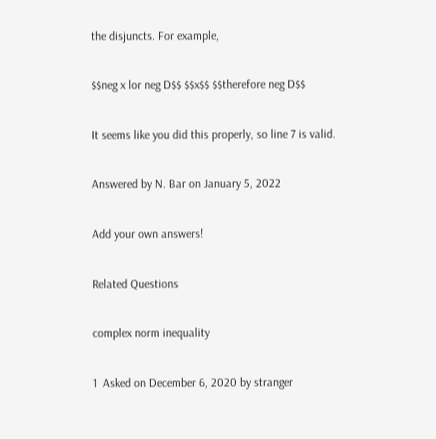the disjuncts. For example,

$$neg x lor neg D$$ $$x$$ $$therefore neg D$$

It seems like you did this properly, so line 7 is valid.

Answered by N. Bar on January 5, 2022

Add your own answers!

Related Questions

complex norm inequality

1  Asked on December 6, 2020 by stranger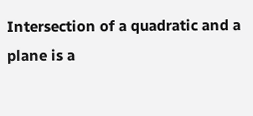Intersection of a quadratic and a plane is a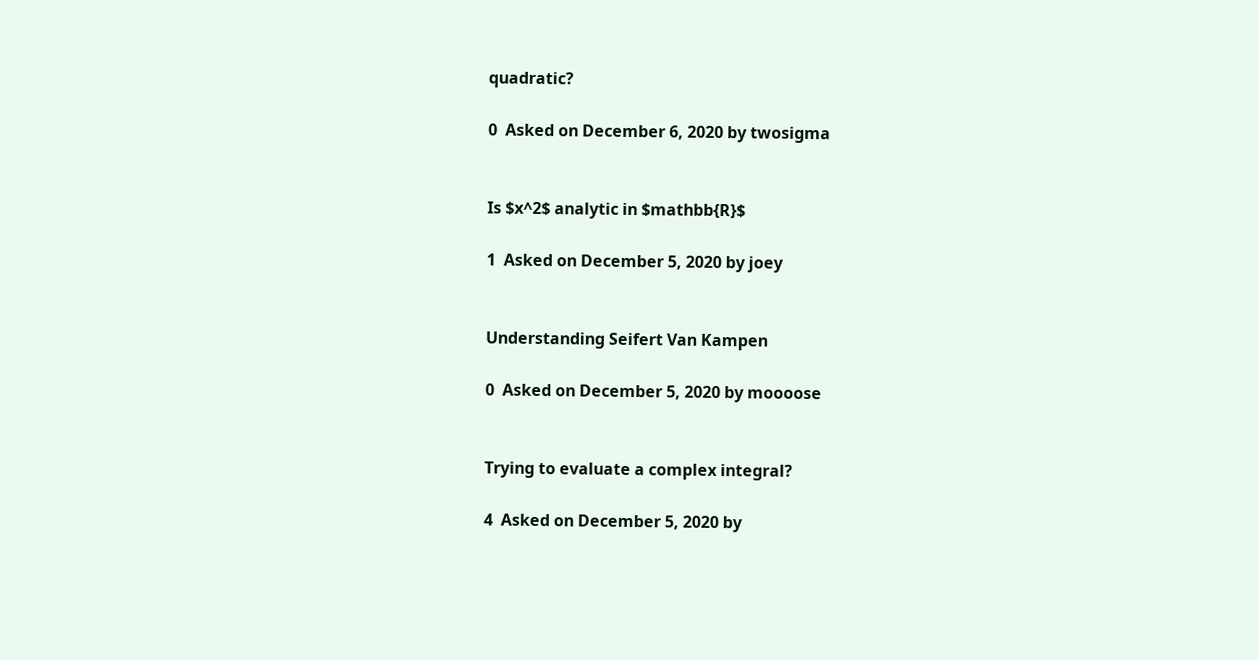quadratic?

0  Asked on December 6, 2020 by twosigma


Is $x^2$ analytic in $mathbb{R}$

1  Asked on December 5, 2020 by joey


Understanding Seifert Van Kampen

0  Asked on December 5, 2020 by moooose


Trying to evaluate a complex integral?

4  Asked on December 5, 2020 by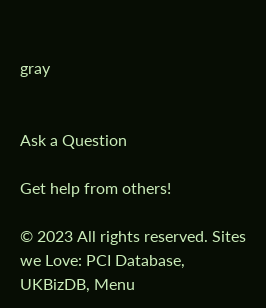gray


Ask a Question

Get help from others!

© 2023 All rights reserved. Sites we Love: PCI Database, UKBizDB, Menu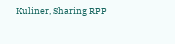Kuliner, Sharing RPP